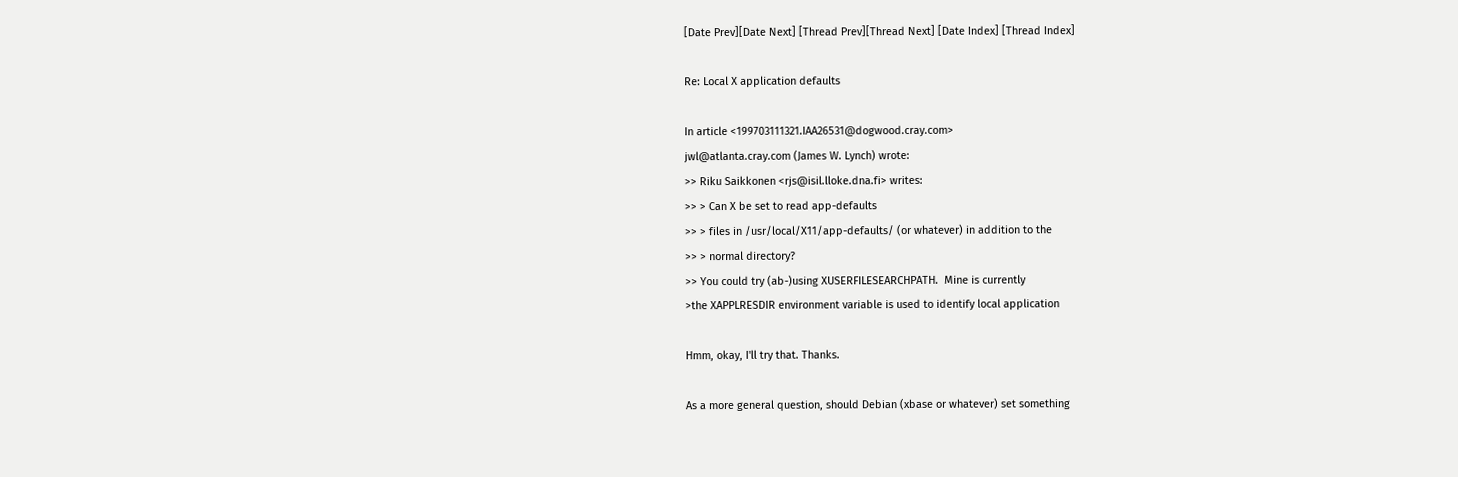[Date Prev][Date Next] [Thread Prev][Thread Next] [Date Index] [Thread Index]

Re: Local X application defaults

In article <199703111321.IAA26531@dogwood.cray.com>
jwl@atlanta.cray.com (James W. Lynch) wrote:
>> Riku Saikkonen <rjs@isil.lloke.dna.fi> writes:
>> > Can X be set to read app-defaults
>> > files in /usr/local/X11/app-defaults/ (or whatever) in addition to the
>> > normal directory?
>> You could try (ab-)using XUSERFILESEARCHPATH.  Mine is currently
>the XAPPLRESDIR environment variable is used to identify local application

Hmm, okay, I'll try that. Thanks.

As a more general question, should Debian (xbase or whatever) set something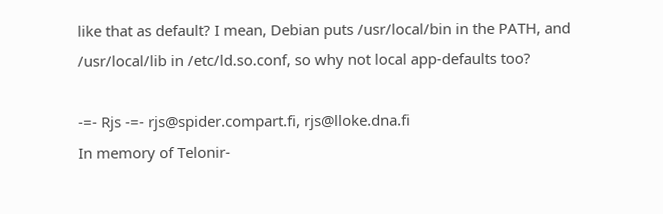like that as default? I mean, Debian puts /usr/local/bin in the PATH, and
/usr/local/lib in /etc/ld.so.conf, so why not local app-defaults too?

-=- Rjs -=- rjs@spider.compart.fi, rjs@lloke.dna.fi
In memory of Telonir-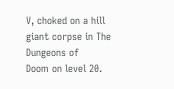V, choked on a hill giant corpse in The Dungeons of
Doom on level 20.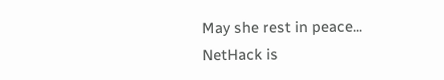May she rest in peace... NetHack is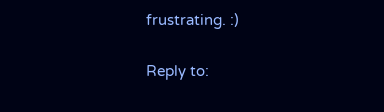frustrating. :)

Reply to: